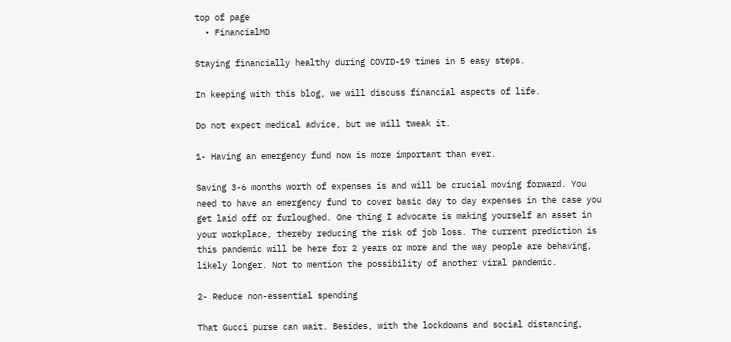top of page
  • FinancialMD

Staying financially healthy during COVID-19 times in 5 easy steps.

In keeping with this blog, we will discuss financial aspects of life.

Do not expect medical advice, but we will tweak it.

1- Having an emergency fund now is more important than ever.

Saving 3-6 months worth of expenses is and will be crucial moving forward. You need to have an emergency fund to cover basic day to day expenses in the case you get laid off or furloughed. One thing I advocate is making yourself an asset in your workplace, thereby reducing the risk of job loss. The current prediction is this pandemic will be here for 2 years or more and the way people are behaving, likely longer. Not to mention the possibility of another viral pandemic.

2- Reduce non-essential spending

That Gucci purse can wait. Besides, with the lockdowns and social distancing,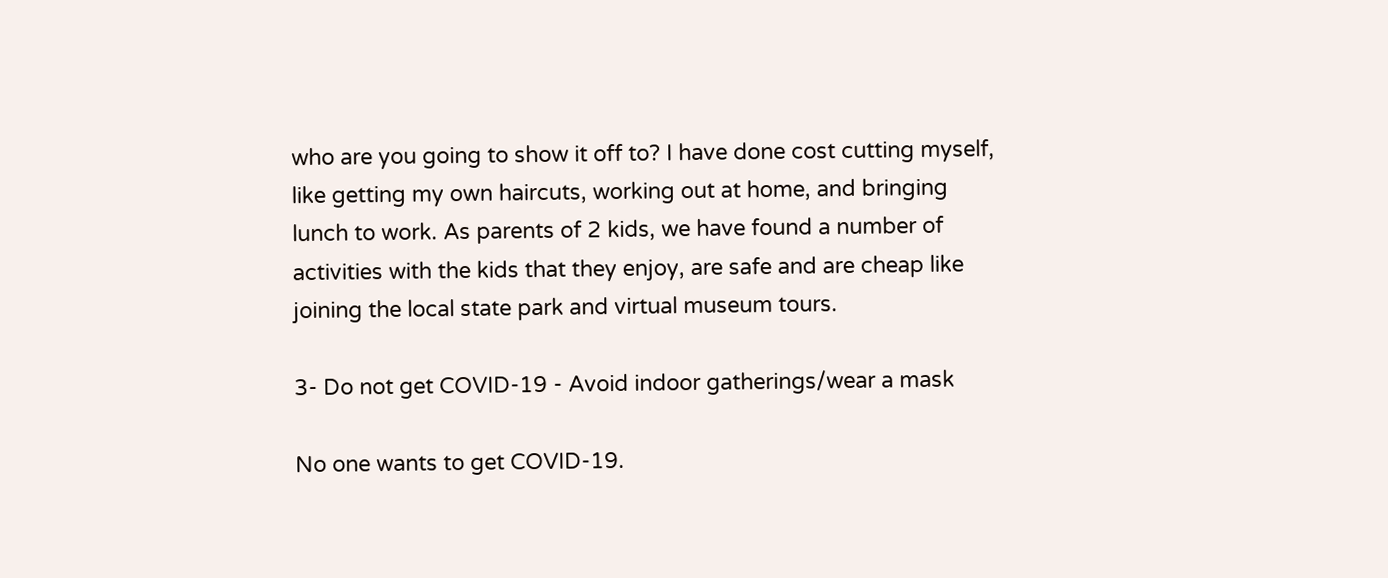who are you going to show it off to? I have done cost cutting myself, like getting my own haircuts, working out at home, and bringing lunch to work. As parents of 2 kids, we have found a number of activities with the kids that they enjoy, are safe and are cheap like joining the local state park and virtual museum tours.

3- Do not get COVID-19 - Avoid indoor gatherings/wear a mask

No one wants to get COVID-19.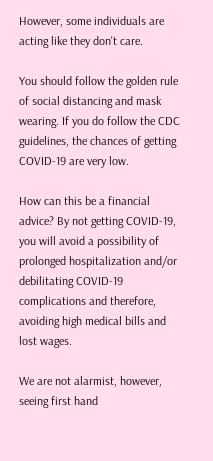However, some individuals are acting like they don't care.

You should follow the golden rule of social distancing and mask wearing. If you do follow the CDC guidelines, the chances of getting COVID-19 are very low.

How can this be a financial advice? By not getting COVID-19, you will avoid a possibility of prolonged hospitalization and/or debilitating COVID-19 complications and therefore, avoiding high medical bills and lost wages.

We are not alarmist, however, seeing first hand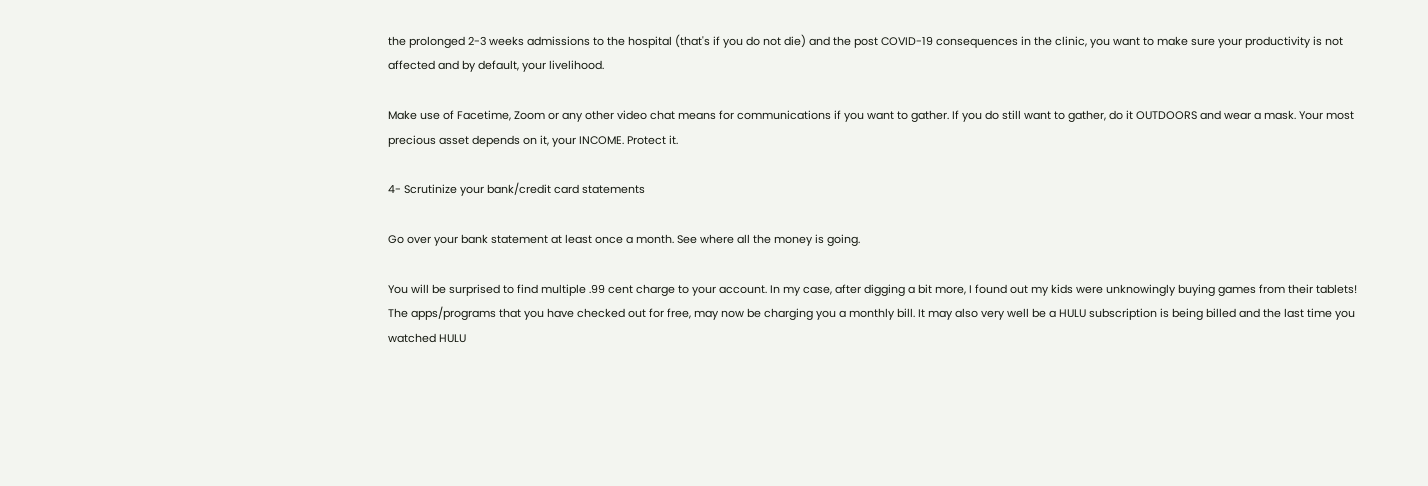the prolonged 2-3 weeks admissions to the hospital (that's if you do not die) and the post COVID-19 consequences in the clinic, you want to make sure your productivity is not affected and by default, your livelihood.

Make use of Facetime, Zoom or any other video chat means for communications if you want to gather. If you do still want to gather, do it OUTDOORS and wear a mask. Your most precious asset depends on it, your INCOME. Protect it.

4- Scrutinize your bank/credit card statements

Go over your bank statement at least once a month. See where all the money is going.

You will be surprised to find multiple .99 cent charge to your account. In my case, after digging a bit more, I found out my kids were unknowingly buying games from their tablets! The apps/programs that you have checked out for free, may now be charging you a monthly bill. It may also very well be a HULU subscription is being billed and the last time you watched HULU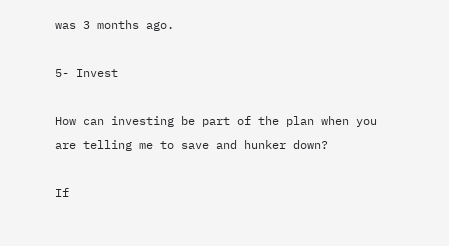was 3 months ago.

5- Invest

How can investing be part of the plan when you are telling me to save and hunker down?

If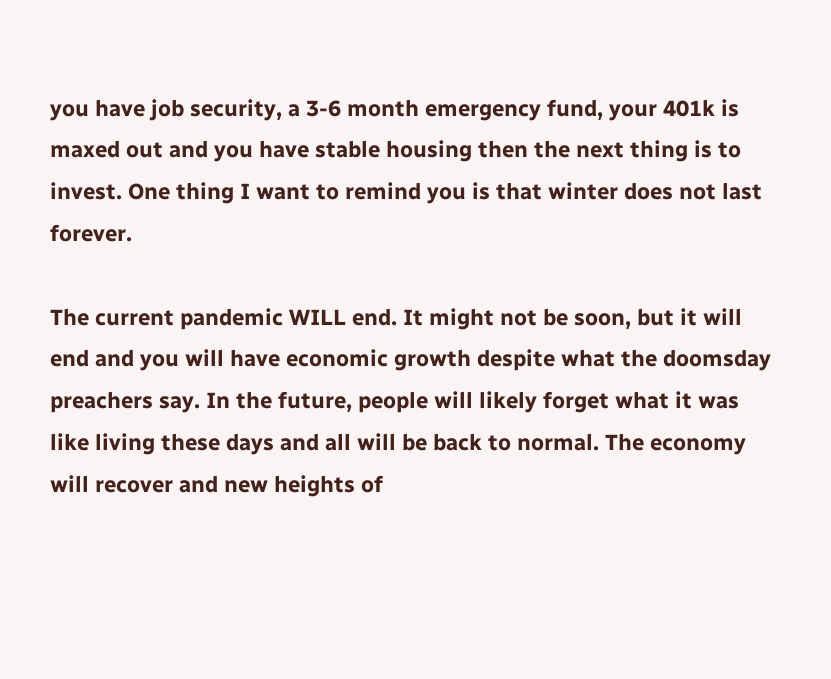you have job security, a 3-6 month emergency fund, your 401k is maxed out and you have stable housing then the next thing is to invest. One thing I want to remind you is that winter does not last forever.

The current pandemic WILL end. It might not be soon, but it will end and you will have economic growth despite what the doomsday preachers say. In the future, people will likely forget what it was like living these days and all will be back to normal. The economy will recover and new heights of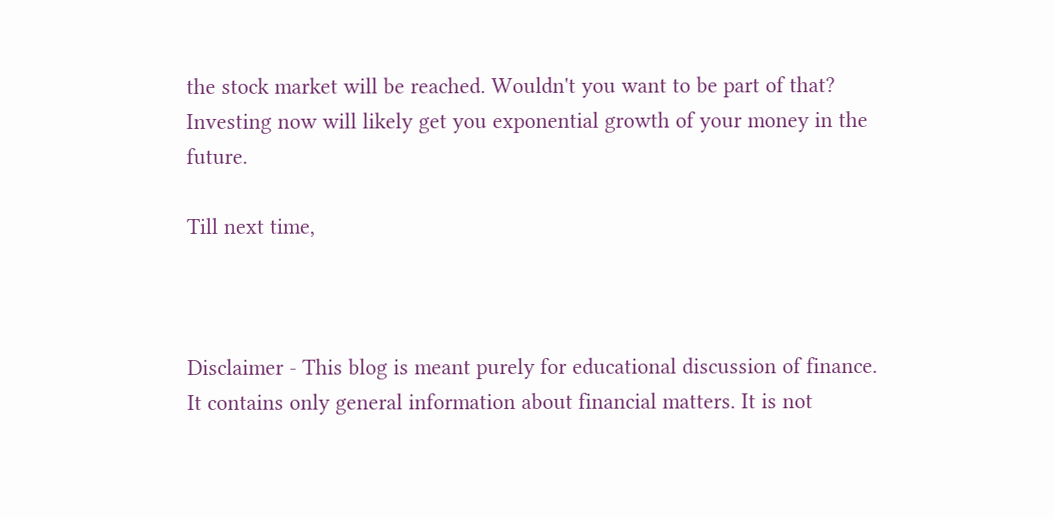the stock market will be reached. Wouldn't you want to be part of that? Investing now will likely get you exponential growth of your money in the future.

Till next time,



Disclaimer - This blog is meant purely for educational discussion of finance. It contains only general information about financial matters. It is not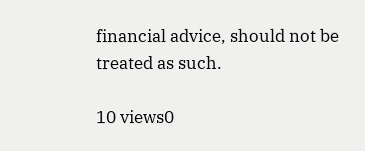financial advice, should not be treated as such.

10 views0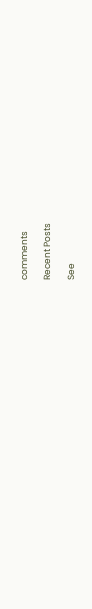comments

Recent Posts

See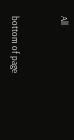All


bottom of page